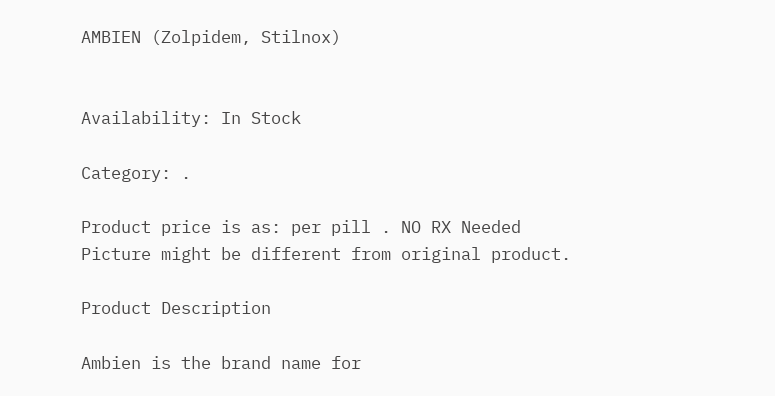AMBIEN (Zolpidem, Stilnox)


Availability: In Stock

Category: .

Product price is as: per pill . NO RX Needed
Picture might be different from original product.

Product Description

Ambien is the brand name for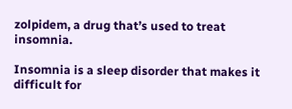zolpidem, a drug that’s used to treat insomnia.

Insomnia is a sleep disorder that makes it difficult for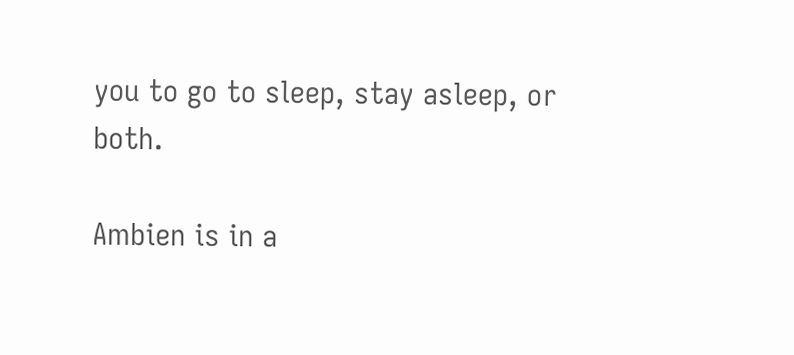you to go to sleep, stay asleep, or both.

Ambien is in a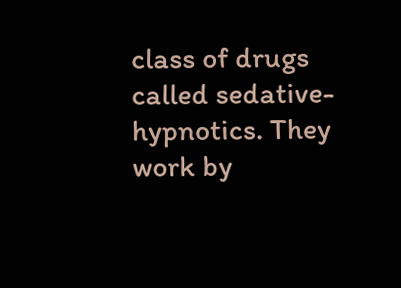class of drugs called sedative-hypnotics. They work by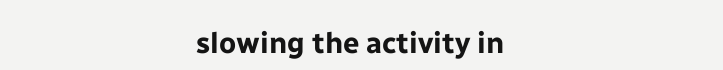slowing the activity in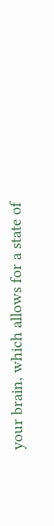your brain, which allows for a state of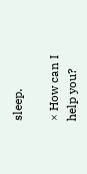sleep.

× How can I help you?